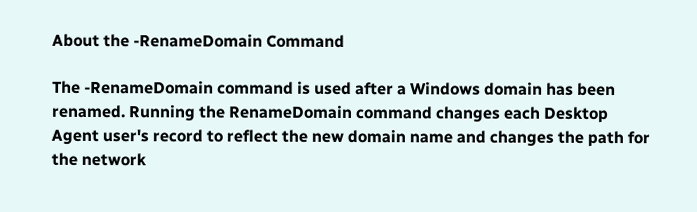About the -RenameDomain Command

The -RenameDomain command is used after a Windows domain has been renamed. Running the RenameDomain command changes each Desktop Agent user's record to reflect the new domain name and changes the path for the network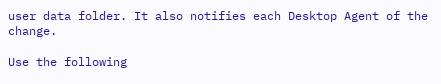user data folder. It also notifies each Desktop Agent of the change.

Use the following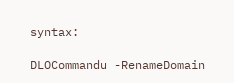syntax:

DLOCommandu -RenameDomain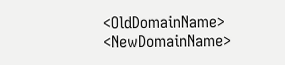<OldDomainName> <NewDomainName>